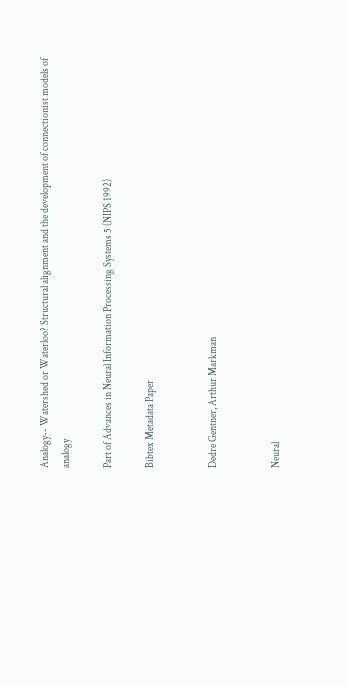Analogy-- Watershed or Waterloo? Structural alignment and the development of connectionist models of analogy

Part of Advances in Neural Information Processing Systems 5 (NIPS 1992)

Bibtex Metadata Paper


Dedre Gentner, Arthur Markman


Neural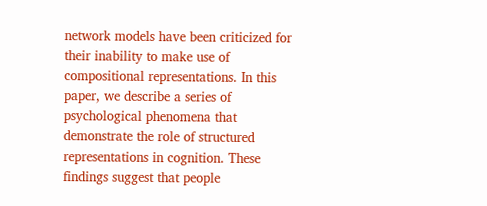network models have been criticized for their inability to make use of compositional representations. In this paper, we describe a series of psychological phenomena that demonstrate the role of structured representations in cognition. These findings suggest that people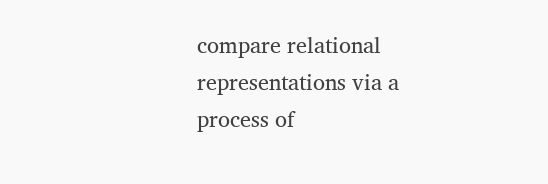compare relational representations via a process of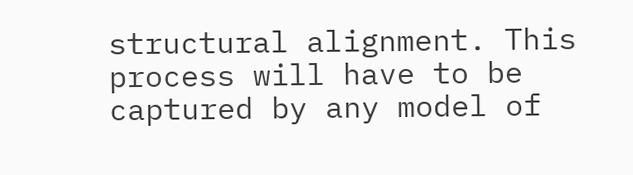structural alignment. This process will have to be captured by any model of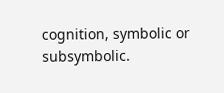cognition, symbolic or subsymbolic.